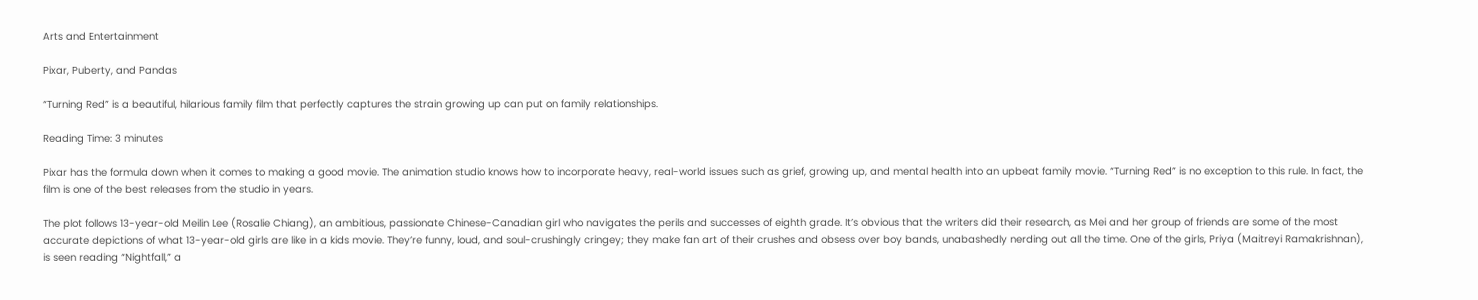Arts and Entertainment

Pixar, Puberty, and Pandas

“Turning Red” is a beautiful, hilarious family film that perfectly captures the strain growing up can put on family relationships.

Reading Time: 3 minutes

Pixar has the formula down when it comes to making a good movie. The animation studio knows how to incorporate heavy, real-world issues such as grief, growing up, and mental health into an upbeat family movie. “Turning Red” is no exception to this rule. In fact, the film is one of the best releases from the studio in years.

The plot follows 13-year-old Meilin Lee (Rosalie Chiang), an ambitious, passionate Chinese-Canadian girl who navigates the perils and successes of eighth grade. It’s obvious that the writers did their research, as Mei and her group of friends are some of the most accurate depictions of what 13-year-old girls are like in a kids movie. They’re funny, loud, and soul-crushingly cringey; they make fan art of their crushes and obsess over boy bands, unabashedly nerding out all the time. One of the girls, Priya (Maitreyi Ramakrishnan), is seen reading “Nightfall,” a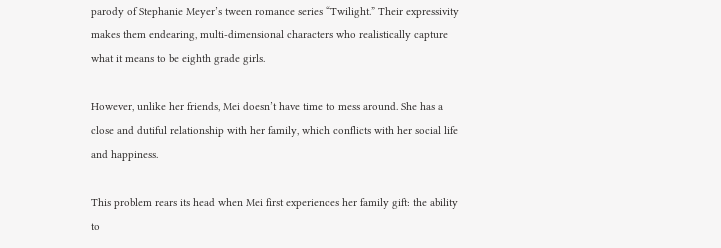parody of Stephanie Meyer’s tween romance series “Twilight.” Their expressivity makes them endearing, multi-dimensional characters who realistically capture what it means to be eighth grade girls.

However, unlike her friends, Mei doesn’t have time to mess around. She has a close and dutiful relationship with her family, which conflicts with her social life and happiness.

This problem rears its head when Mei first experiences her family gift: the ability to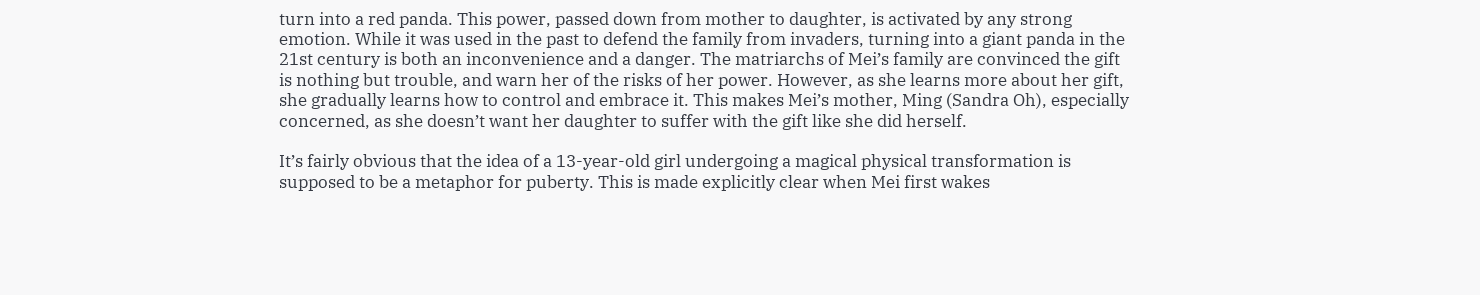turn into a red panda. This power, passed down from mother to daughter, is activated by any strong emotion. While it was used in the past to defend the family from invaders, turning into a giant panda in the 21st century is both an inconvenience and a danger. The matriarchs of Mei’s family are convinced the gift is nothing but trouble, and warn her of the risks of her power. However, as she learns more about her gift, she gradually learns how to control and embrace it. This makes Mei’s mother, Ming (Sandra Oh), especially concerned, as she doesn’t want her daughter to suffer with the gift like she did herself.

It’s fairly obvious that the idea of a 13-year-old girl undergoing a magical physical transformation is supposed to be a metaphor for puberty. This is made explicitly clear when Mei first wakes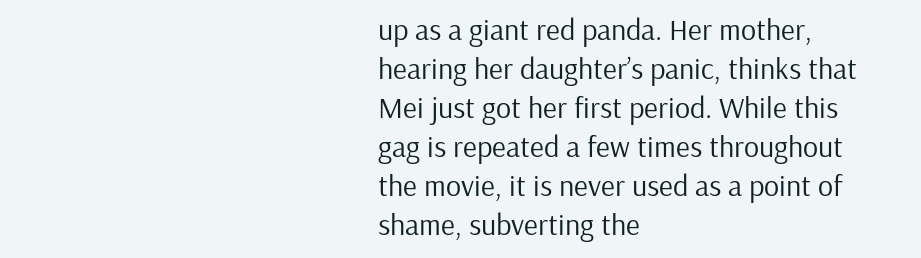up as a giant red panda. Her mother, hearing her daughter’s panic, thinks that Mei just got her first period. While this gag is repeated a few times throughout the movie, it is never used as a point of shame, subverting the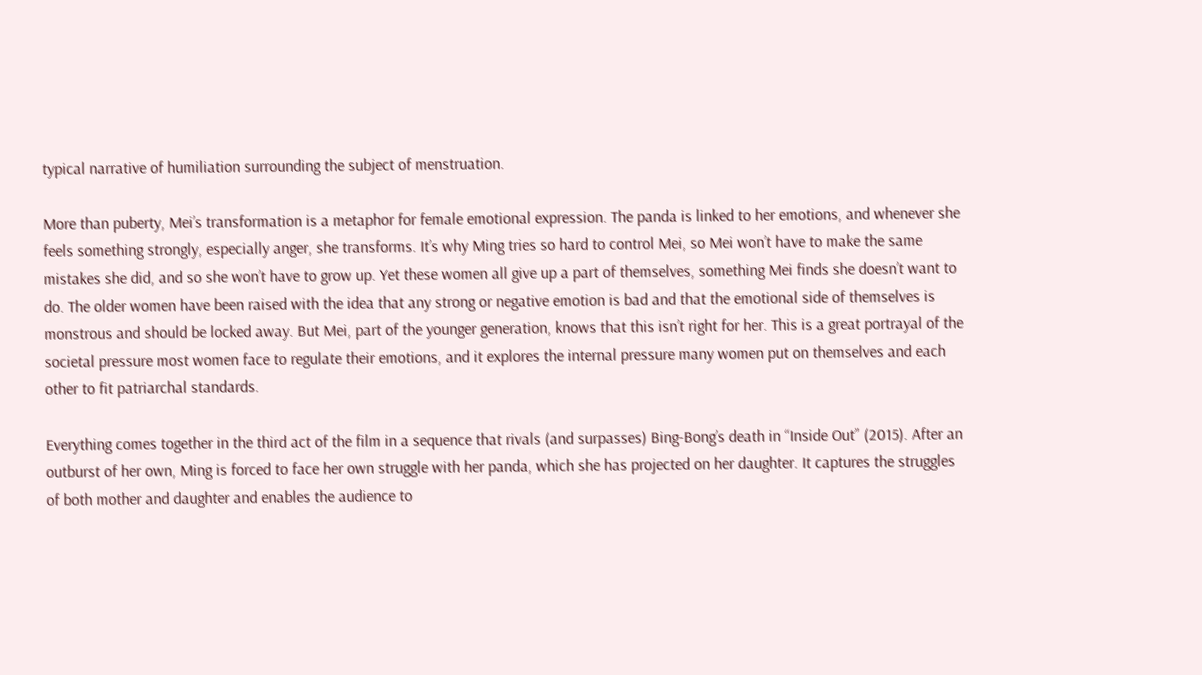typical narrative of humiliation surrounding the subject of menstruation.

More than puberty, Mei’s transformation is a metaphor for female emotional expression. The panda is linked to her emotions, and whenever she feels something strongly, especially anger, she transforms. It’s why Ming tries so hard to control Mei, so Mei won’t have to make the same mistakes she did, and so she won’t have to grow up. Yet these women all give up a part of themselves, something Mei finds she doesn’t want to do. The older women have been raised with the idea that any strong or negative emotion is bad and that the emotional side of themselves is monstrous and should be locked away. But Mei, part of the younger generation, knows that this isn’t right for her. This is a great portrayal of the societal pressure most women face to regulate their emotions, and it explores the internal pressure many women put on themselves and each other to fit patriarchal standards.

Everything comes together in the third act of the film in a sequence that rivals (and surpasses) Bing-Bong’s death in “Inside Out” (2015). After an outburst of her own, Ming is forced to face her own struggle with her panda, which she has projected on her daughter. It captures the struggles of both mother and daughter and enables the audience to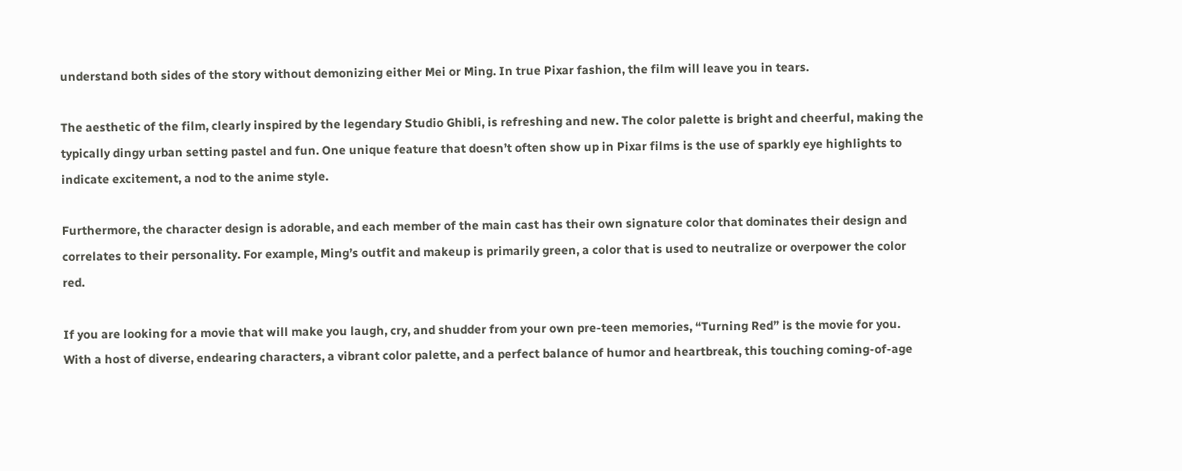understand both sides of the story without demonizing either Mei or Ming. In true Pixar fashion, the film will leave you in tears.

The aesthetic of the film, clearly inspired by the legendary Studio Ghibli, is refreshing and new. The color palette is bright and cheerful, making the typically dingy urban setting pastel and fun. One unique feature that doesn’t often show up in Pixar films is the use of sparkly eye highlights to indicate excitement, a nod to the anime style.

Furthermore, the character design is adorable, and each member of the main cast has their own signature color that dominates their design and correlates to their personality. For example, Ming’s outfit and makeup is primarily green, a color that is used to neutralize or overpower the color red.

If you are looking for a movie that will make you laugh, cry, and shudder from your own pre-teen memories, “Turning Red” is the movie for you. With a host of diverse, endearing characters, a vibrant color palette, and a perfect balance of humor and heartbreak, this touching coming-of-age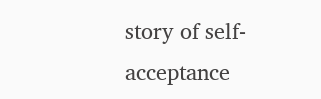story of self-acceptance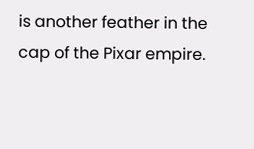is another feather in the cap of the Pixar empire.